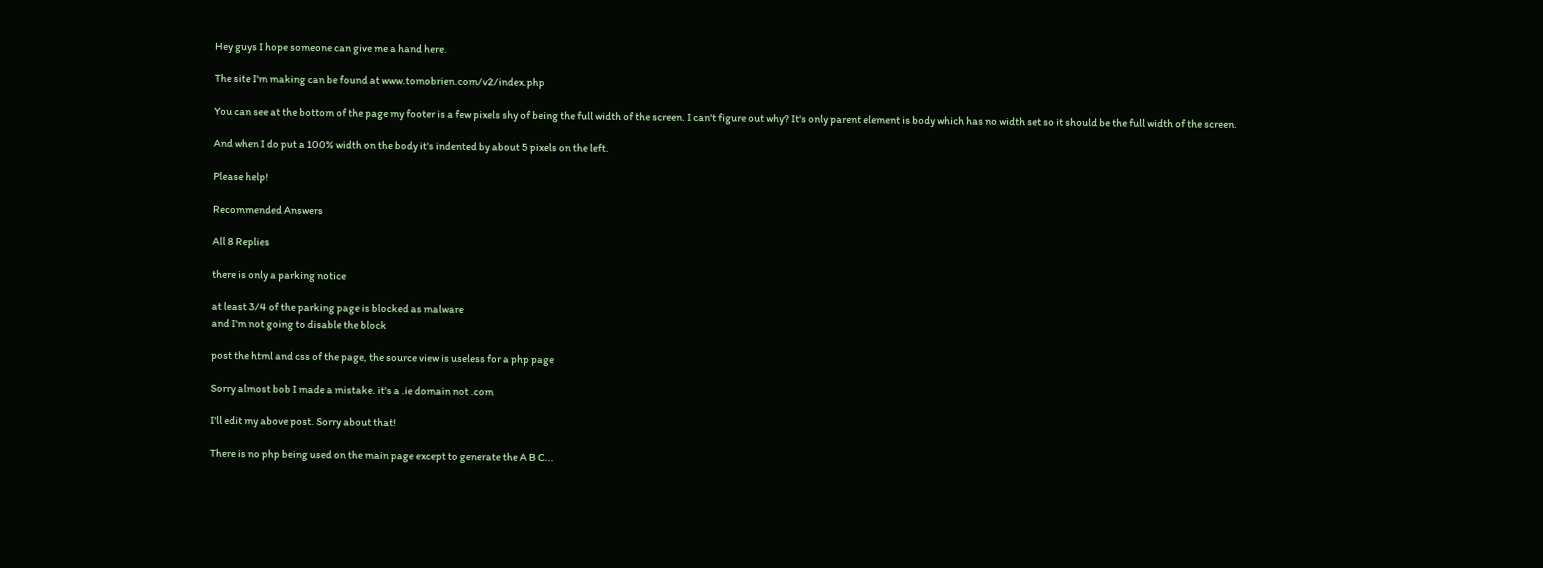Hey guys I hope someone can give me a hand here.

The site I'm making can be found at www.tomobrien.com/v2/index.php

You can see at the bottom of the page my footer is a few pixels shy of being the full width of the screen. I can't figure out why? It's only parent element is body which has no width set so it should be the full width of the screen.

And when I do put a 100% width on the body it's indented by about 5 pixels on the left.

Please help!

Recommended Answers

All 8 Replies

there is only a parking notice

at least 3/4 of the parking page is blocked as malware
and I'm not going to disable the block

post the html and css of the page, the source view is useless for a php page

Sorry almost bob I made a mistake. it's a .ie domain not .com

I'll edit my above post. Sorry about that!

There is no php being used on the main page except to generate the A B C...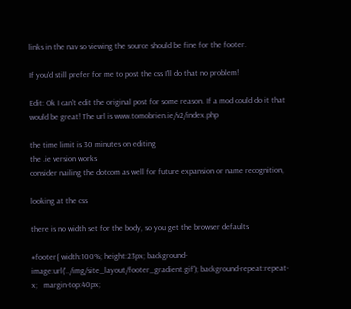links in the nav so viewing the source should be fine for the footer.

If you'd still prefer for me to post the css I'll do that no problem!

Edit: Ok I can't edit the original post for some reason. If a mod could do it that would be great! The url is www.tomobrien.ie/v2/index.php

the time limit is 30 minutes on editing
the .ie version works
consider nailing the dotcom as well for future expansion or name recognition,

looking at the css

there is no width set for the body, so you get the browser defaults

#footer{ width:100%; height:23px; background-image:url('../img/site_layout/footer_gradient.gif'); background-repeat:repeat-x;   margin-top:40px;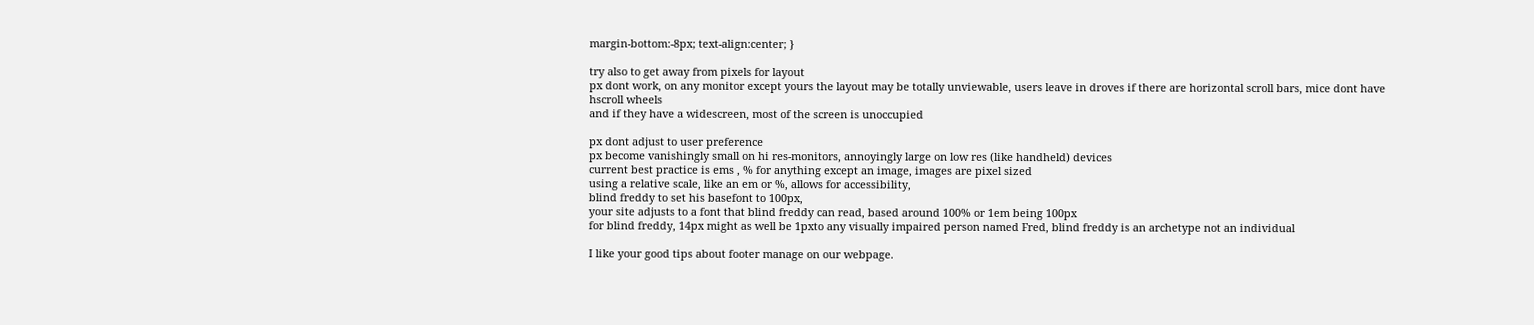margin-bottom:-8px; text-align:center; }

try also to get away from pixels for layout
px dont work, on any monitor except yours the layout may be totally unviewable, users leave in droves if there are horizontal scroll bars, mice dont have hscroll wheels
and if they have a widescreen, most of the screen is unoccupied

px dont adjust to user preference
px become vanishingly small on hi res-monitors, annoyingly large on low res (like handheld) devices
current best practice is ems , % for anything except an image, images are pixel sized
using a relative scale, like an em or %, allows for accessibility,
blind freddy to set his basefont to 100px,
your site adjusts to a font that blind freddy can read, based around 100% or 1em being 100px
for blind freddy, 14px might as well be 1pxto any visually impaired person named Fred, blind freddy is an archetype not an individual

I like your good tips about footer manage on our webpage.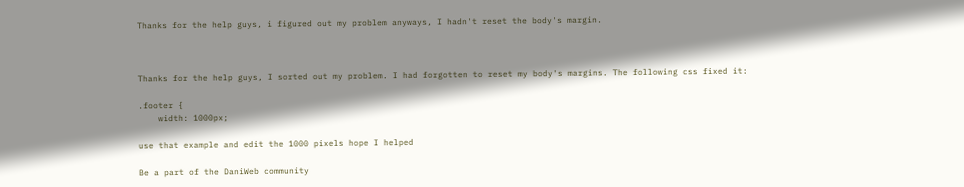Thanks for the help guys, i figured out my problem anyways, I hadn't reset the body's margin.



Thanks for the help guys, I sorted out my problem. I had forgotten to reset my body's margins. The following css fixed it:

.footer {
    width: 1000px;

use that example and edit the 1000 pixels hope I helped

Be a part of the DaniWeb community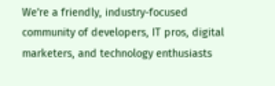We're a friendly, industry-focused community of developers, IT pros, digital marketers, and technology enthusiasts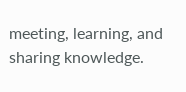meeting, learning, and sharing knowledge.